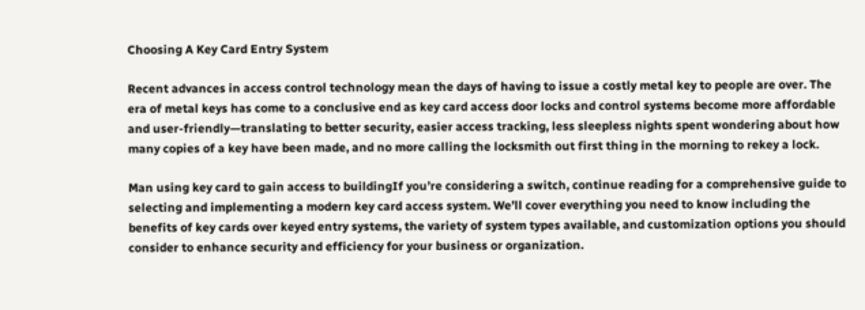Choosing A Key Card Entry System

Recent advances in access control technology mean the days of having to issue a costly metal key to people are over. The era of metal keys has come to a conclusive end as key card access door locks and control systems become more affordable and user-friendly—translating to better security, easier access tracking, less sleepless nights spent wondering about how many copies of a key have been made, and no more calling the locksmith out first thing in the morning to rekey a lock.

Man using key card to gain access to buildingIf you’re considering a switch, continue reading for a comprehensive guide to selecting and implementing a modern key card access system. We’ll cover everything you need to know including the benefits of key cards over keyed entry systems, the variety of system types available, and customization options you should consider to enhance security and efficiency for your business or organization.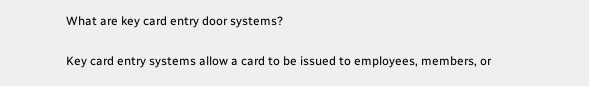What are key card entry door systems?

Key card entry systems allow a card to be issued to employees, members, or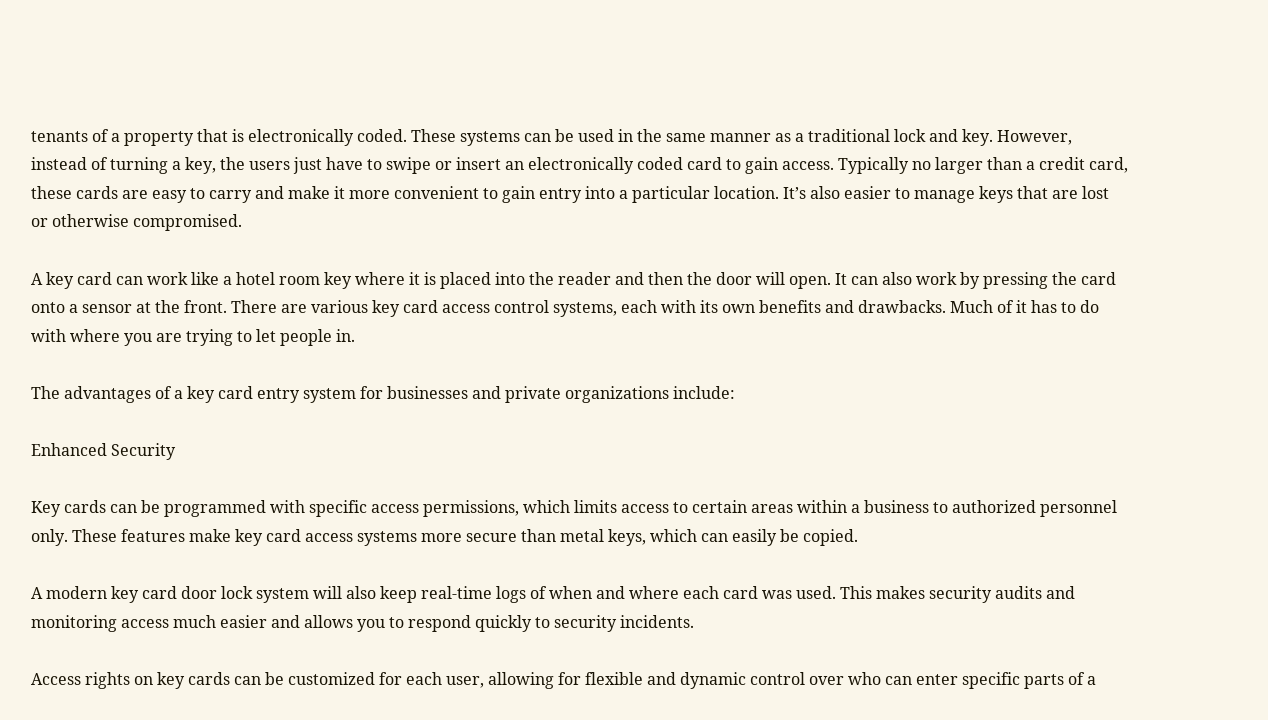tenants of a property that is electronically coded. These systems can be used in the same manner as a traditional lock and key. However, instead of turning a key, the users just have to swipe or insert an electronically coded card to gain access. Typically no larger than a credit card, these cards are easy to carry and make it more convenient to gain entry into a particular location. It’s also easier to manage keys that are lost or otherwise compromised.

A key card can work like a hotel room key where it is placed into the reader and then the door will open. It can also work by pressing the card onto a sensor at the front. There are various key card access control systems, each with its own benefits and drawbacks. Much of it has to do with where you are trying to let people in.

The advantages of a key card entry system for businesses and private organizations include:

Enhanced Security

Key cards can be programmed with specific access permissions, which limits access to certain areas within a business to authorized personnel only. These features make key card access systems more secure than metal keys, which can easily be copied.

A modern key card door lock system will also keep real-time logs of when and where each card was used. This makes security audits and monitoring access much easier and allows you to respond quickly to security incidents.

Access rights on key cards can be customized for each user, allowing for flexible and dynamic control over who can enter specific parts of a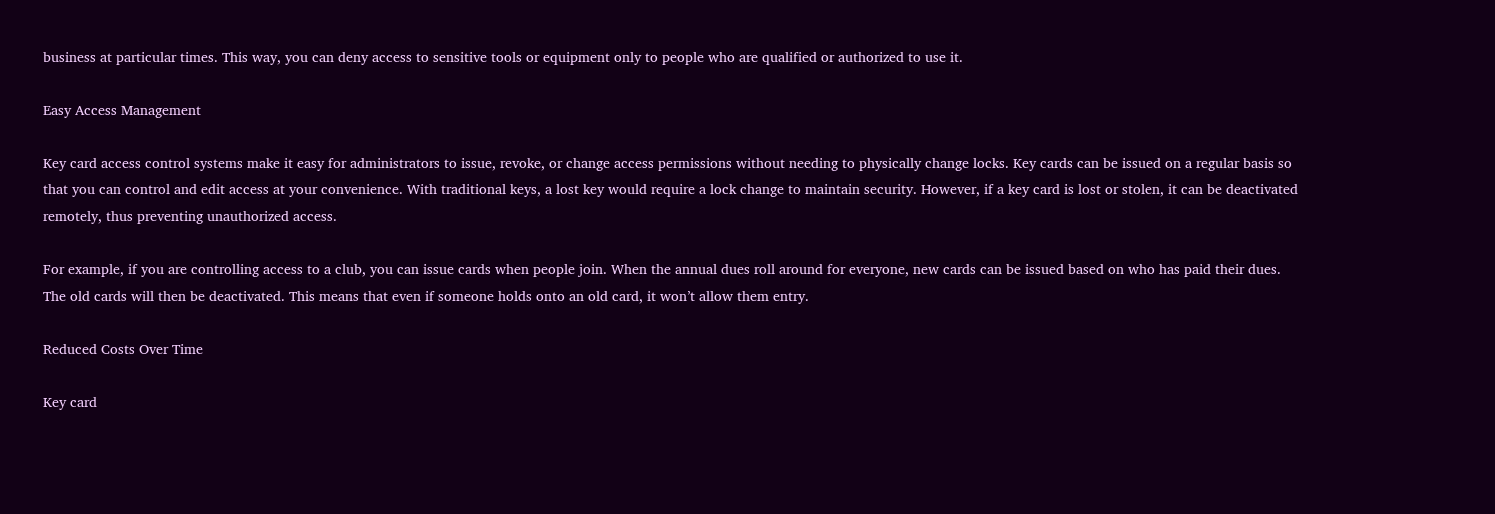business at particular times. This way, you can deny access to sensitive tools or equipment only to people who are qualified or authorized to use it.

Easy Access Management

Key card access control systems make it easy for administrators to issue, revoke, or change access permissions without needing to physically change locks. Key cards can be issued on a regular basis so that you can control and edit access at your convenience. With traditional keys, a lost key would require a lock change to maintain security. However, if a key card is lost or stolen, it can be deactivated remotely, thus preventing unauthorized access.

For example, if you are controlling access to a club, you can issue cards when people join. When the annual dues roll around for everyone, new cards can be issued based on who has paid their dues. The old cards will then be deactivated. This means that even if someone holds onto an old card, it won’t allow them entry.

Reduced Costs Over Time

Key card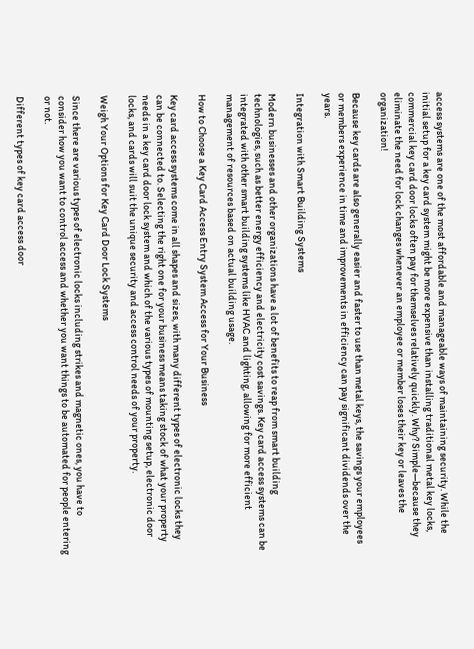access systems are one of the most affordable and manageable ways of maintaining security. While the initial setup for a key card system might be more expensive than installing traditional metal key locks, commercial key card door locks often pay for themselves relatively quickly. Why? Simple—because they eliminate the need for lock changes whenever an employee or member loses their key or leaves the organization!

Because key cards are also generally easier and faster to use than metal keys, the savings your employees or members experience in time and improvements in efficiency can pay significant dividends over the years.

Integration with Smart Building Systems

Modern businesses and other organizations have a lot of benefits to reap from smart building technologies, such as better energy efficiency and electricity cost savings. Key card access systems can be integrated with other smart building systems like HVAC and lighting, allowing for more efficient management of resources based on actual building usage.

How to Choose a Key Card Access Entry System Access for Your Business

Key card access systems come in all shapes and sizes, with many different types of electronic locks they can be connected to. Selecting the right one for your business means taking stock of what your property needs in a key card door lock system and which of the various types of mounting setup, electronic door locks, and cards will suit the unique security and access control needs of your property.

Weigh Your Options for Key Card Door Lock Systems

Since there are various types of electronic locks including strikes and magnetic ones, you have to consider how you want to control access and whether you want things to be automated for people entering or not.

Different types of key card access door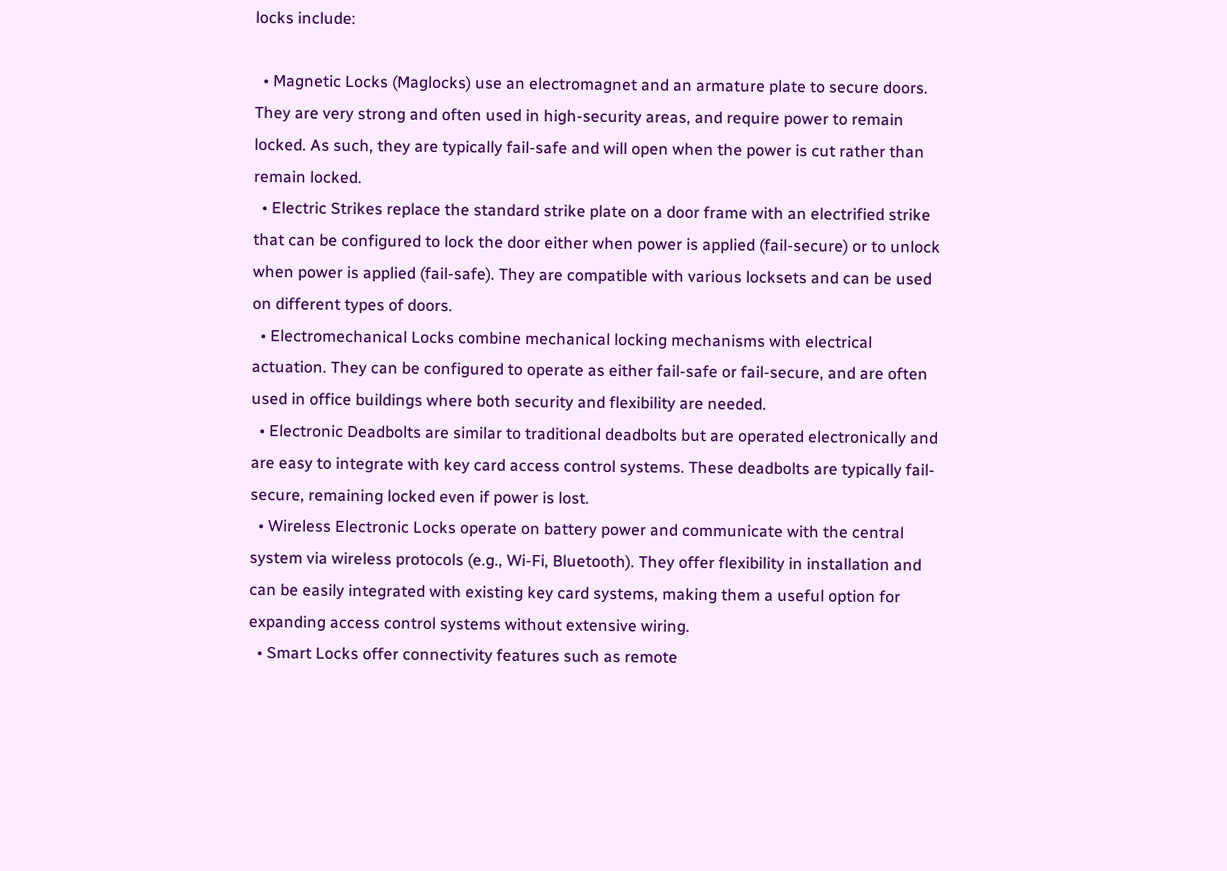locks include:

  • Magnetic Locks (Maglocks) use an electromagnet and an armature plate to secure doors. They are very strong and often used in high-security areas, and require power to remain locked. As such, they are typically fail-safe and will open when the power is cut rather than remain locked.
  • Electric Strikes replace the standard strike plate on a door frame with an electrified strike that can be configured to lock the door either when power is applied (fail-secure) or to unlock when power is applied (fail-safe). They are compatible with various locksets and can be used on different types of doors.
  • Electromechanical Locks combine mechanical locking mechanisms with electrical actuation. They can be configured to operate as either fail-safe or fail-secure, and are often used in office buildings where both security and flexibility are needed.
  • Electronic Deadbolts are similar to traditional deadbolts but are operated electronically and are easy to integrate with key card access control systems. These deadbolts are typically fail-secure, remaining locked even if power is lost.
  • Wireless Electronic Locks operate on battery power and communicate with the central system via wireless protocols (e.g., Wi-Fi, Bluetooth). They offer flexibility in installation and can be easily integrated with existing key card systems, making them a useful option for expanding access control systems without extensive wiring.
  • Smart Locks offer connectivity features such as remote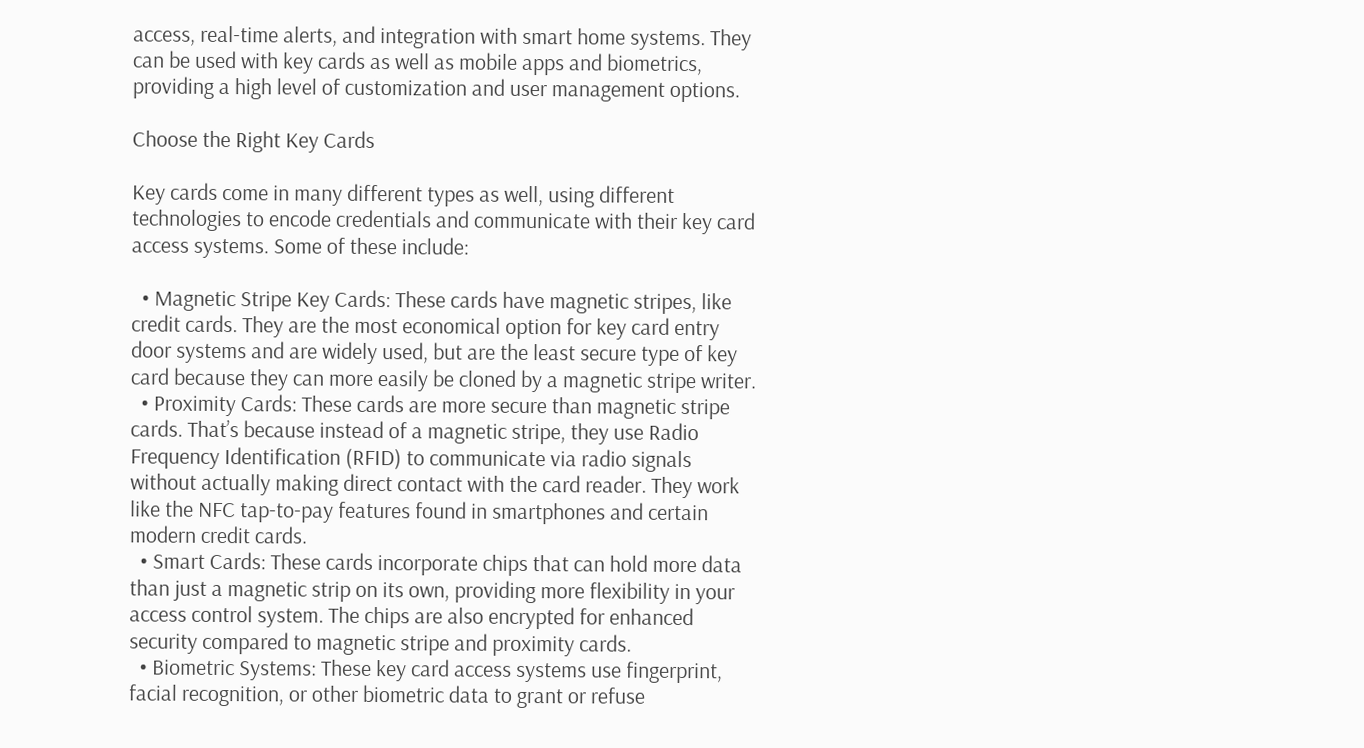access, real-time alerts, and integration with smart home systems. They can be used with key cards as well as mobile apps and biometrics, providing a high level of customization and user management options.

Choose the Right Key Cards

Key cards come in many different types as well, using different technologies to encode credentials and communicate with their key card access systems. Some of these include:

  • Magnetic Stripe Key Cards: These cards have magnetic stripes, like credit cards. They are the most economical option for key card entry door systems and are widely used, but are the least secure type of key card because they can more easily be cloned by a magnetic stripe writer.
  • Proximity Cards: These cards are more secure than magnetic stripe cards. That’s because instead of a magnetic stripe, they use Radio Frequency Identification (RFID) to communicate via radio signals without actually making direct contact with the card reader. They work like the NFC tap-to-pay features found in smartphones and certain modern credit cards.
  • Smart Cards: These cards incorporate chips that can hold more data than just a magnetic strip on its own, providing more flexibility in your access control system. The chips are also encrypted for enhanced security compared to magnetic stripe and proximity cards.
  • Biometric Systems: These key card access systems use fingerprint, facial recognition, or other biometric data to grant or refuse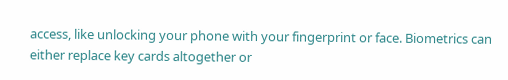access, like unlocking your phone with your fingerprint or face. Biometrics can either replace key cards altogether or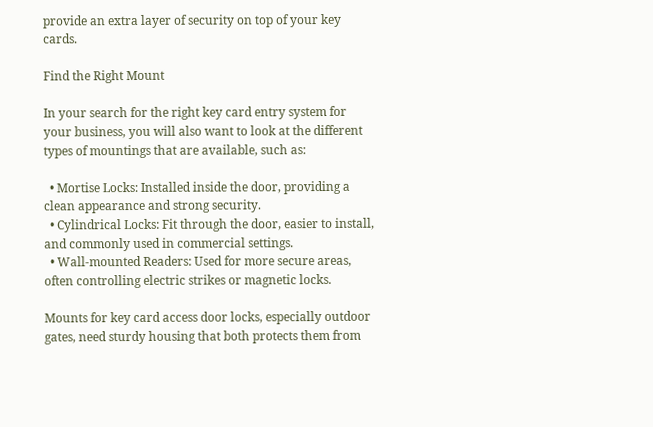provide an extra layer of security on top of your key cards.

Find the Right Mount

In your search for the right key card entry system for your business, you will also want to look at the different types of mountings that are available, such as:

  • Mortise Locks: Installed inside the door, providing a clean appearance and strong security.
  • Cylindrical Locks: Fit through the door, easier to install, and commonly used in commercial settings.
  • Wall-mounted Readers: Used for more secure areas, often controlling electric strikes or magnetic locks.

Mounts for key card access door locks, especially outdoor gates, need sturdy housing that both protects them from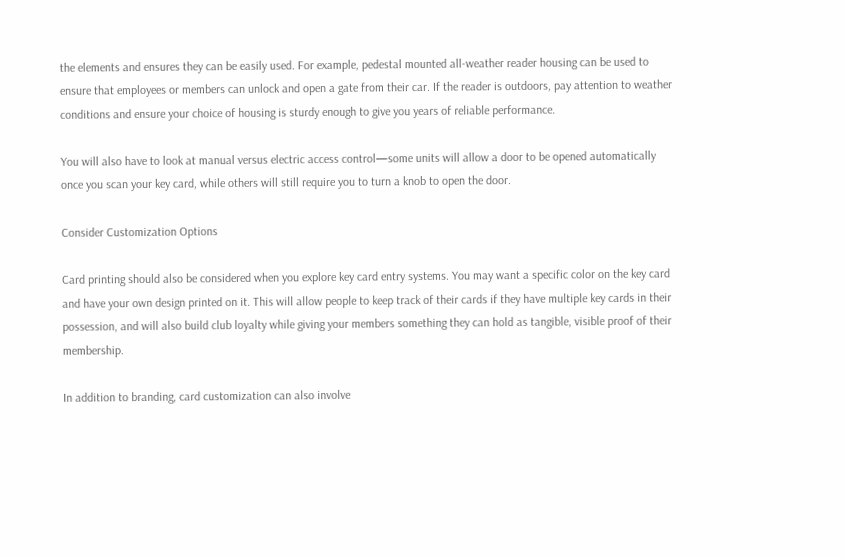the elements and ensures they can be easily used. For example, pedestal mounted all-weather reader housing can be used to ensure that employees or members can unlock and open a gate from their car. If the reader is outdoors, pay attention to weather conditions and ensure your choice of housing is sturdy enough to give you years of reliable performance.

You will also have to look at manual versus electric access control—some units will allow a door to be opened automatically once you scan your key card, while others will still require you to turn a knob to open the door.

Consider Customization Options

Card printing should also be considered when you explore key card entry systems. You may want a specific color on the key card and have your own design printed on it. This will allow people to keep track of their cards if they have multiple key cards in their possession, and will also build club loyalty while giving your members something they can hold as tangible, visible proof of their membership.

In addition to branding, card customization can also involve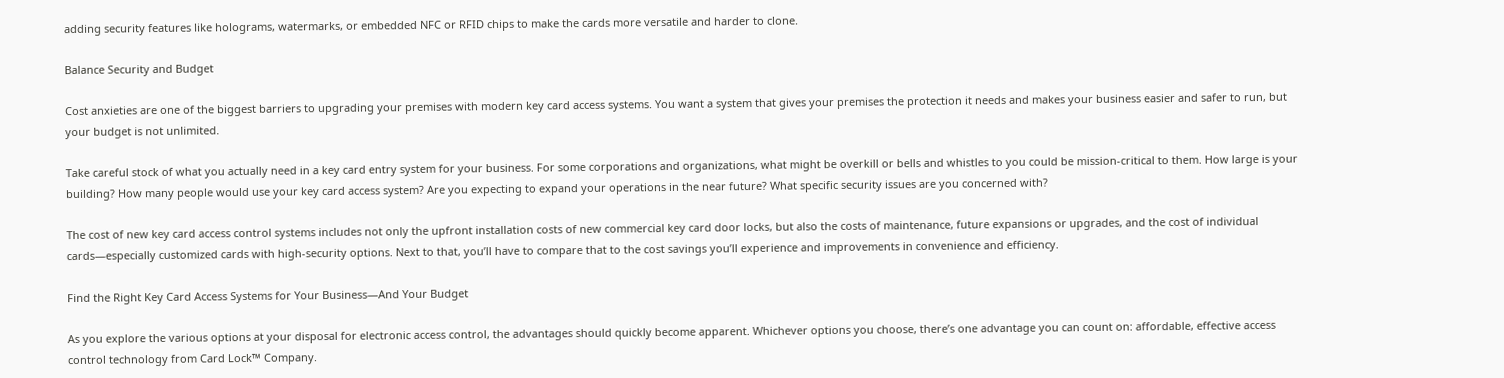adding security features like holograms, watermarks, or embedded NFC or RFID chips to make the cards more versatile and harder to clone.

Balance Security and Budget

Cost anxieties are one of the biggest barriers to upgrading your premises with modern key card access systems. You want a system that gives your premises the protection it needs and makes your business easier and safer to run, but your budget is not unlimited.

Take careful stock of what you actually need in a key card entry system for your business. For some corporations and organizations, what might be overkill or bells and whistles to you could be mission-critical to them. How large is your building? How many people would use your key card access system? Are you expecting to expand your operations in the near future? What specific security issues are you concerned with?

The cost of new key card access control systems includes not only the upfront installation costs of new commercial key card door locks, but also the costs of maintenance, future expansions or upgrades, and the cost of individual cards—especially customized cards with high-security options. Next to that, you’ll have to compare that to the cost savings you’ll experience and improvements in convenience and efficiency.

Find the Right Key Card Access Systems for Your Business—And Your Budget

As you explore the various options at your disposal for electronic access control, the advantages should quickly become apparent. Whichever options you choose, there’s one advantage you can count on: affordable, effective access control technology from Card Lock™ Company.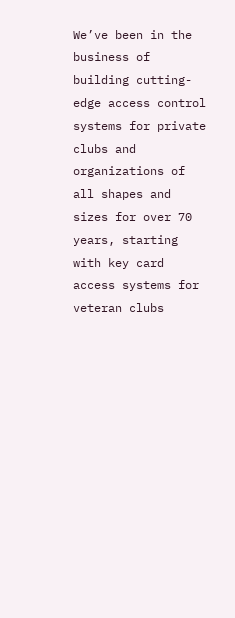We’ve been in the business of building cutting-edge access control systems for private clubs and organizations of all shapes and sizes for over 70 years, starting with key card access systems for veteran clubs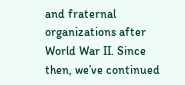and fraternal organizations after World War II. Since then, we’ve continued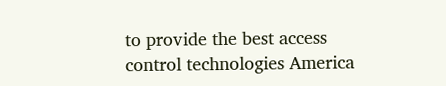to provide the best access control technologies America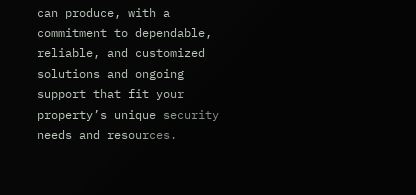can produce, with a commitment to dependable, reliable, and customized solutions and ongoing support that fit your property’s unique security needs and resources.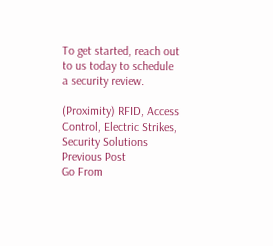To get started, reach out to us today to schedule a security review.

(Proximity) RFID, Access Control, Electric Strikes, Security Solutions
Previous Post
Go From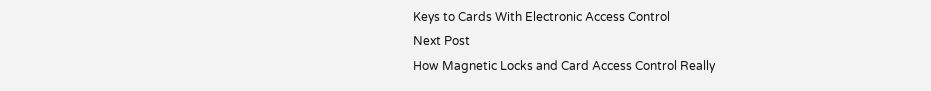Keys to Cards With Electronic Access Control
Next Post
How Magnetic Locks and Card Access Control Really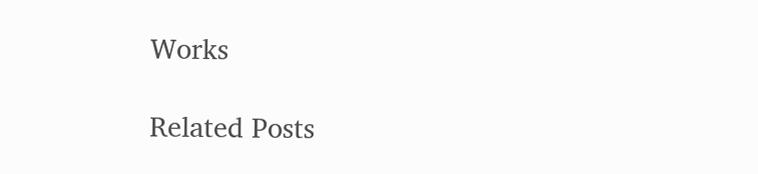Works

Related Posts